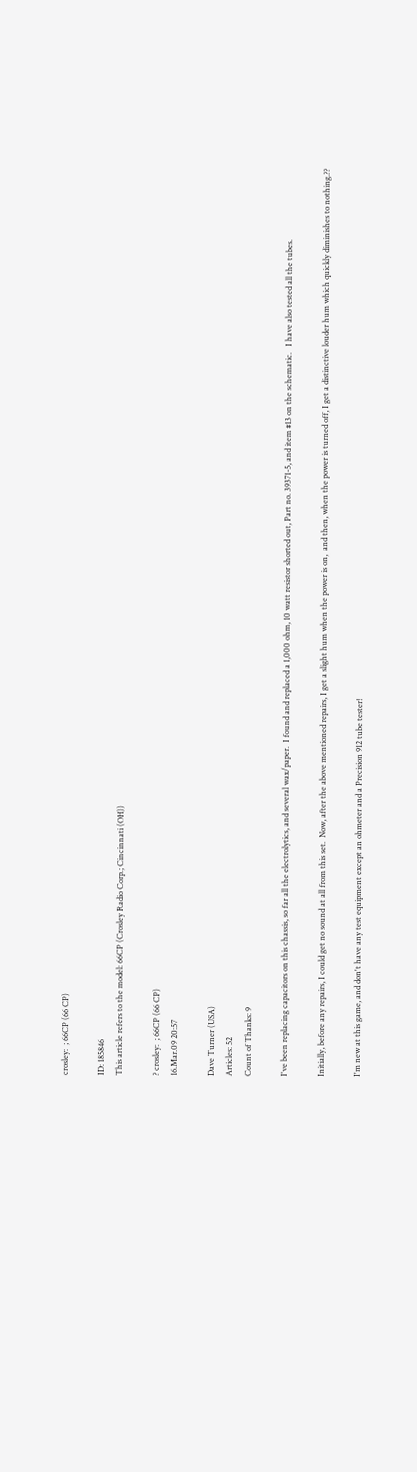crosley:  ; 66CP (66 CP)

ID: 185846
This article refers to the model: 66CP (Crosley Radio Corp.; Cincinnati (OH))

? crosley:  ; 66CP (66 CP)
16.Mar.09 20:57

Dave Turner (USA)
Articles: 52
Count of Thanks: 9

I've been replacing capacitors on this chassis, so far all the electrolytics, and several wax/paper.  I found and replaced a 1,000 ohm, 10 watt resistor shorted out, Part no. 39371-5, and item #13 on the schematic.   I have also tested all the tubes.

Initially, before any repairs, I could get no sound at all from this set.  Now, after the above mentioned repairs, I get a slight hum when the power is on,  and then, when the power is turned off, I get a distinctive louder hum which quickly diminishes to nothing.??

I'm new at this game, and don't have any test equipment except an ohmeter and a Precision 912 tube tester!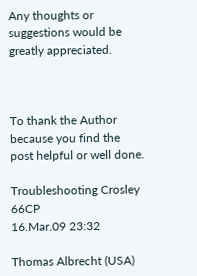Any thoughts or suggestions would be greatly appreciated.



To thank the Author because you find the post helpful or well done.

Troubleshooting Crosley 66CP
16.Mar.09 23:32

Thomas Albrecht (USA)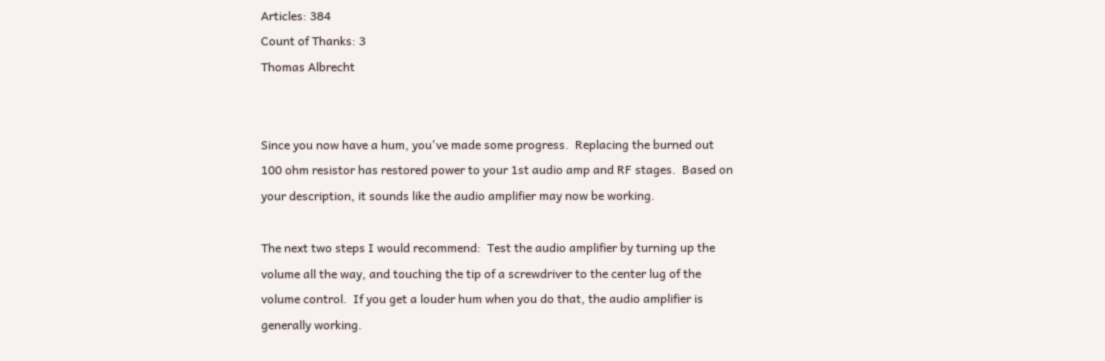Articles: 384
Count of Thanks: 3
Thomas Albrecht


Since you now have a hum, you've made some progress.  Replacing the burned out 100 ohm resistor has restored power to your 1st audio amp and RF stages.  Based on your description, it sounds like the audio amplifier may now be working.

The next two steps I would recommend:  Test the audio amplifier by turning up the volume all the way, and touching the tip of a screwdriver to the center lug of the volume control.  If you get a louder hum when you do that, the audio amplifier is generally working.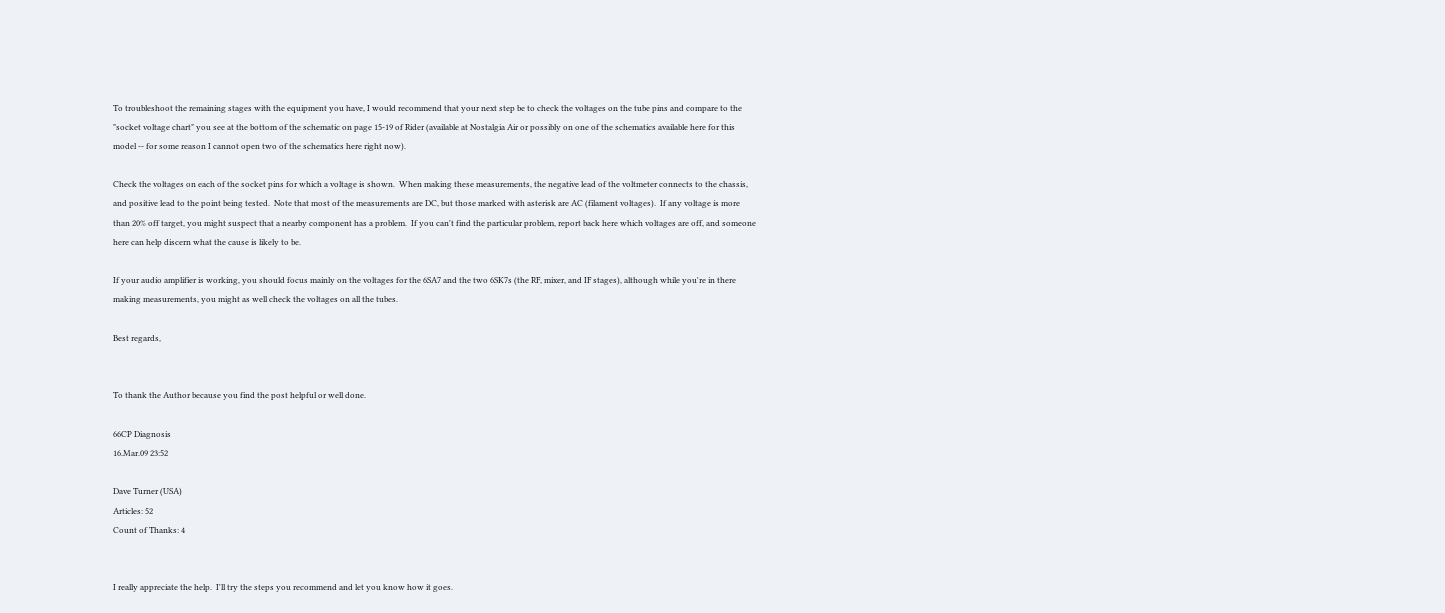To troubleshoot the remaining stages with the equipment you have, I would recommend that your next step be to check the voltages on the tube pins and compare to the "socket voltage chart" you see at the bottom of the schematic on page 15-19 of Rider (available at Nostalgia Air or possibly on one of the schematics available here for this model -- for some reason I cannot open two of the schematics here right now).

Check the voltages on each of the socket pins for which a voltage is shown.  When making these measurements, the negative lead of the voltmeter connects to the chassis, and positive lead to the point being tested.  Note that most of the measurements are DC, but those marked with asterisk are AC (filament voltages).  If any voltage is more than 20% off target, you might suspect that a nearby component has a problem.  If you can't find the particular problem, report back here which voltages are off, and someone here can help discern what the cause is likely to be.

If your audio amplifier is working, you should focus mainly on the voltages for the 6SA7 and the two 6SK7s (the RF, mixer, and IF stages), although while you're in there making measurements, you might as well check the voltages on all the tubes.

Best regards,


To thank the Author because you find the post helpful or well done.

66CP Diagnosis
16.Mar.09 23:52

Dave Turner (USA)
Articles: 52
Count of Thanks: 4


I really appreciate the help.  I'll try the steps you recommend and let you know how it goes.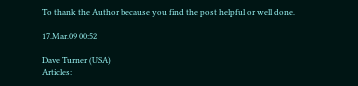To thank the Author because you find the post helpful or well done.

17.Mar.09 00:52

Dave Turner (USA)
Articles: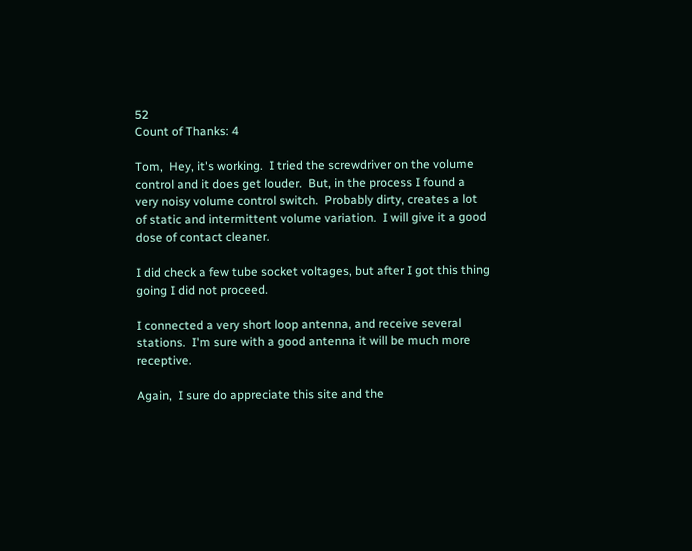52
Count of Thanks: 4

Tom,  Hey, it's working.  I tried the screwdriver on the volume control and it does get louder.  But, in the process I found a very noisy volume control switch.  Probably dirty, creates a lot of static and intermittent volume variation.  I will give it a good dose of contact cleaner.

I did check a few tube socket voltages, but after I got this thing going I did not proceed.

I connected a very short loop antenna, and receive several stations.  I'm sure with a good antenna it will be much more receptive.

Again,  I sure do appreciate this site and the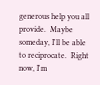generous help you all provide.  Maybe someday, I'll be able to reciprocate.  Right now, I'm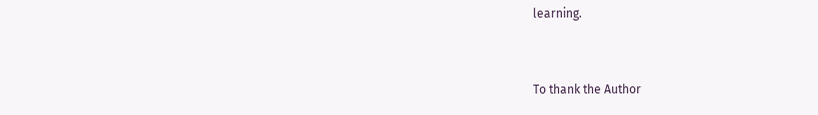learning.


To thank the Author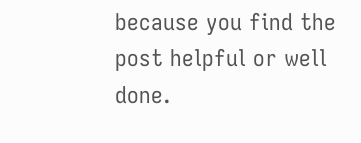because you find the post helpful or well done.